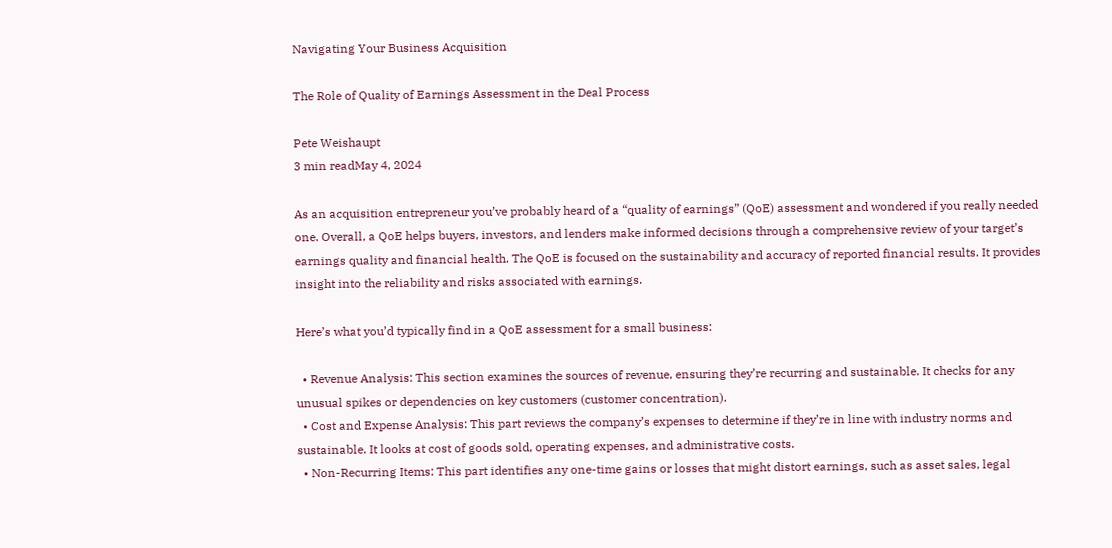Navigating Your Business Acquisition

The Role of Quality of Earnings Assessment in the Deal Process

Pete Weishaupt
3 min readMay 4, 2024

As an acquisition entrepreneur you’ve probably heard of a “quality of earnings” (QoE) assessment and wondered if you really needed one. Overall, a QoE helps buyers, investors, and lenders make informed decisions through a comprehensive review of your target’s earnings quality and financial health. The QoE is focused on the sustainability and accuracy of reported financial results. It provides insight into the reliability and risks associated with earnings.

Here’s what you’d typically find in a QoE assessment for a small business:

  • Revenue Analysis: This section examines the sources of revenue, ensuring they’re recurring and sustainable. It checks for any unusual spikes or dependencies on key customers (customer concentration).
  • Cost and Expense Analysis: This part reviews the company’s expenses to determine if they’re in line with industry norms and sustainable. It looks at cost of goods sold, operating expenses, and administrative costs.
  • Non-Recurring Items: This part identifies any one-time gains or losses that might distort earnings, such as asset sales, legal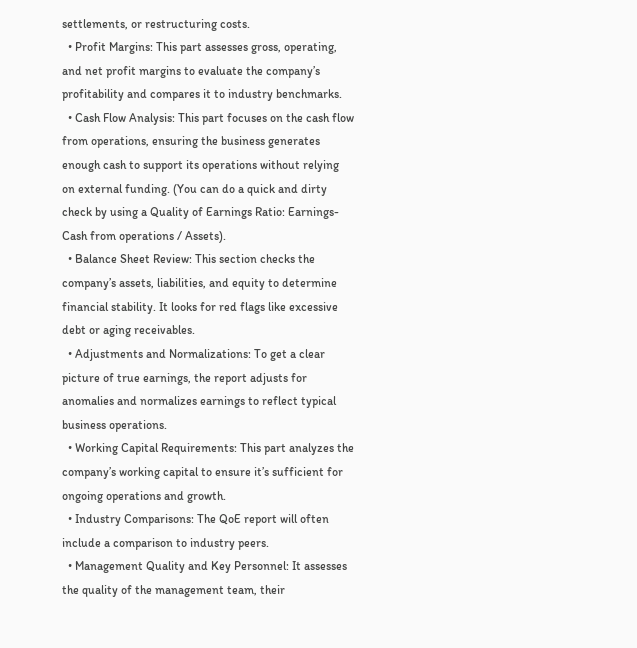settlements, or restructuring costs.
  • Profit Margins: This part assesses gross, operating, and net profit margins to evaluate the company’s profitability and compares it to industry benchmarks.
  • Cash Flow Analysis: This part focuses on the cash flow from operations, ensuring the business generates enough cash to support its operations without relying on external funding. (You can do a quick and dirty check by using a Quality of Earnings Ratio: Earnings-Cash from operations / Assets).
  • Balance Sheet Review: This section checks the company’s assets, liabilities, and equity to determine financial stability. It looks for red flags like excessive debt or aging receivables.
  • Adjustments and Normalizations: To get a clear picture of true earnings, the report adjusts for anomalies and normalizes earnings to reflect typical business operations.
  • Working Capital Requirements: This part analyzes the company’s working capital to ensure it’s sufficient for ongoing operations and growth.
  • Industry Comparisons: The QoE report will often include a comparison to industry peers.
  • Management Quality and Key Personnel: It assesses the quality of the management team, their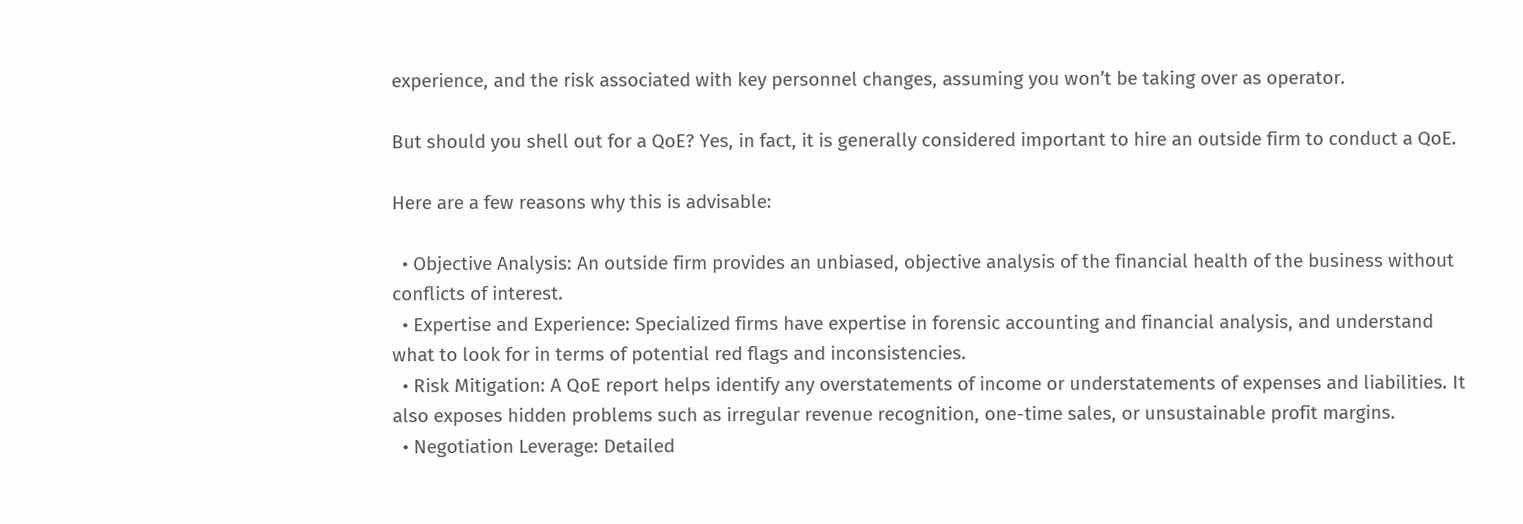experience, and the risk associated with key personnel changes, assuming you won’t be taking over as operator.

But should you shell out for a QoE? Yes, in fact, it is generally considered important to hire an outside firm to conduct a QoE.

Here are a few reasons why this is advisable:

  • Objective Analysis: An outside firm provides an unbiased, objective analysis of the financial health of the business without conflicts of interest.
  • Expertise and Experience: Specialized firms have expertise in forensic accounting and financial analysis, and understand what to look for in terms of potential red flags and inconsistencies.
  • Risk Mitigation: A QoE report helps identify any overstatements of income or understatements of expenses and liabilities. It also exposes hidden problems such as irregular revenue recognition, one-time sales, or unsustainable profit margins.
  • Negotiation Leverage: Detailed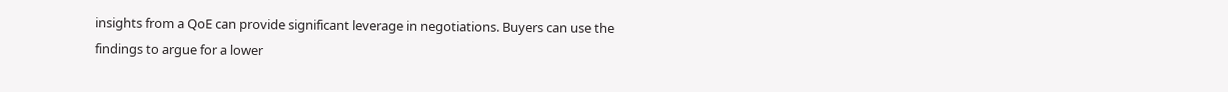insights from a QoE can provide significant leverage in negotiations. Buyers can use the findings to argue for a lower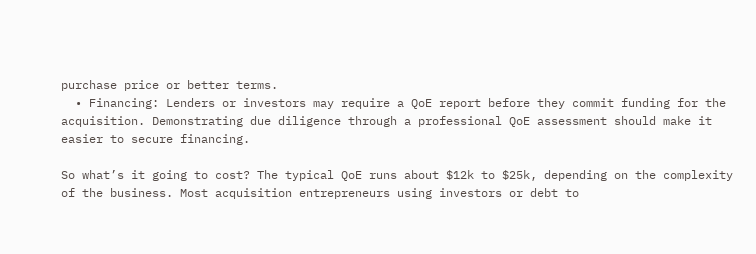purchase price or better terms.
  • Financing: Lenders or investors may require a QoE report before they commit funding for the acquisition. Demonstrating due diligence through a professional QoE assessment should make it easier to secure financing.

So what’s it going to cost? The typical QoE runs about $12k to $25k, depending on the complexity of the business. Most acquisition entrepreneurs using investors or debt to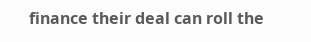finance their deal can roll the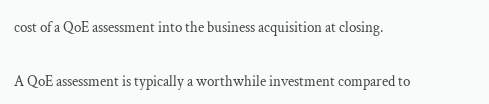cost of a QoE assessment into the business acquisition at closing.

A QoE assessment is typically a worthwhile investment compared to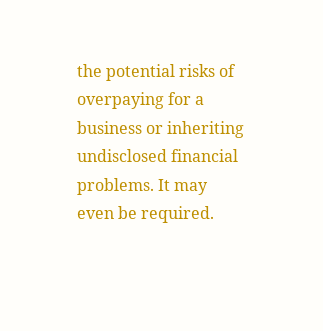the potential risks of overpaying for a business or inheriting undisclosed financial problems. It may even be required.